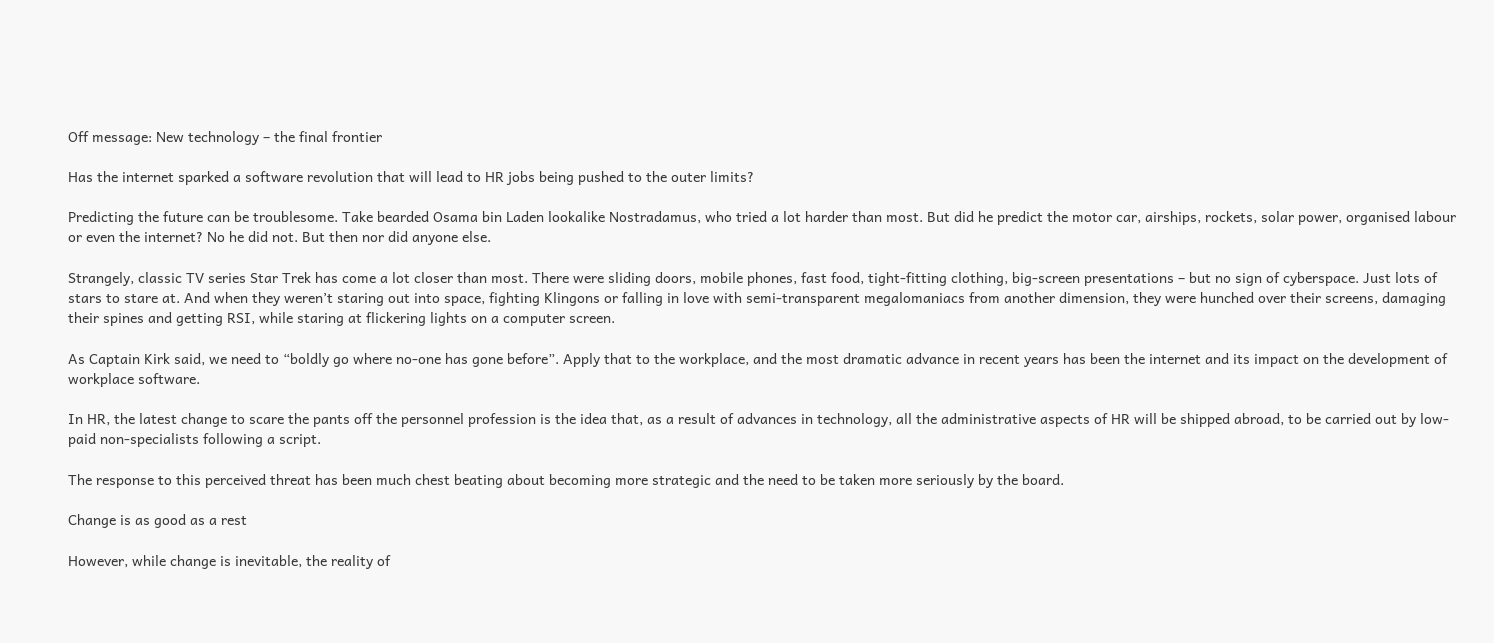Off message: New technology – the final frontier

Has the internet sparked a software revolution that will lead to HR jobs being pushed to the outer limits?

Predicting the future can be troublesome. Take bearded Osama bin Laden lookalike Nostradamus, who tried a lot harder than most. But did he predict the motor car, airships, rockets, solar power, organised labour or even the internet? No he did not. But then nor did anyone else.

Strangely, classic TV series Star Trek has come a lot closer than most. There were sliding doors, mobile phones, fast food, tight-fitting clothing, big-screen presentations – but no sign of cyberspace. Just lots of stars to stare at. And when they weren’t staring out into space, fighting Klingons or falling in love with semi-transparent megalomaniacs from another dimension, they were hunched over their screens, damaging their spines and getting RSI, while staring at flickering lights on a computer screen.

As Captain Kirk said, we need to “boldly go where no-one has gone before”. Apply that to the workplace, and the most dramatic advance in recent years has been the internet and its impact on the development of workplace software.

In HR, the latest change to scare the pants off the personnel profession is the idea that, as a result of advances in technology, all the administrative aspects of HR will be shipped abroad, to be carried out by low-paid non-specialists following a script.

The response to this perceived threat has been much chest beating about becoming more strategic and the need to be taken more seriously by the board.

Change is as good as a rest

However, while change is inevitable, the reality of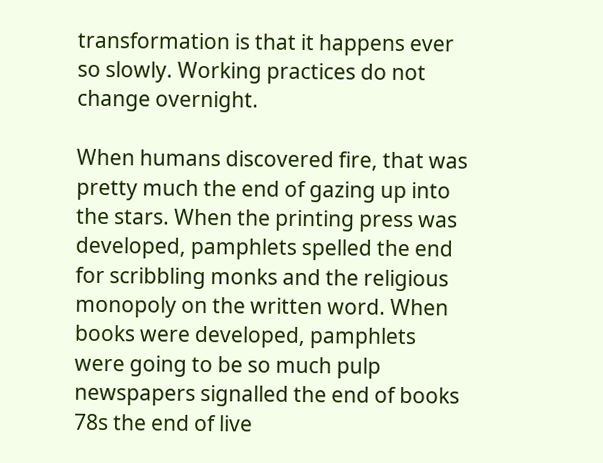transformation is that it happens ever so slowly. Working practices do not change overnight.

When humans discovered fire, that was pretty much the end of gazing up into the stars. When the printing press was developed, pamphlets spelled the end for scribbling monks and the religious monopoly on the written word. When books were developed, pamphlets were going to be so much pulp newspapers signalled the end of books 78s the end of live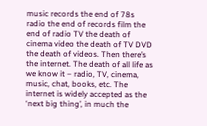music records the end of 78s radio the end of records film the end of radio TV the death of cinema video the death of TV DVD the death of videos. Then there’s the internet. The death of all life as we know it – radio, TV, cinema, music, chat, books, etc. The internet is widely accepted as the ‘next big thing’, in much the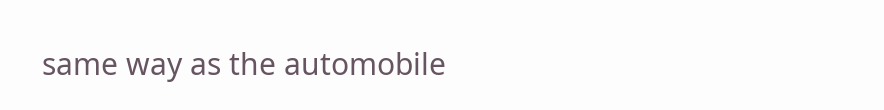same way as the automobile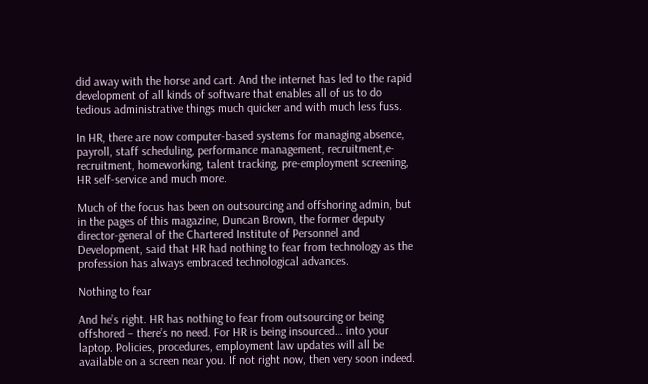did away with the horse and cart. And the internet has led to the rapid development of all kinds of software that enables all of us to do tedious administrative things much quicker and with much less fuss.

In HR, there are now computer-based systems for managing absence, payroll, staff scheduling, performance management, recruitment,e-recruitment, homeworking, talent tracking, pre-employment screening, HR self-service and much more.

Much of the focus has been on outsourcing and offshoring admin, but in the pages of this magazine, Duncan Brown, the former deputy director-general of the Chartered Institute of Personnel and Development, said that HR had nothing to fear from technology as the profession has always embraced technological advances.

Nothing to fear

And he’s right. HR has nothing to fear from outsourcing or being offshored – there’s no need. For HR is being insourced… into your laptop. Policies, procedures, employment law updates will all be available on a screen near you. If not right now, then very soon indeed.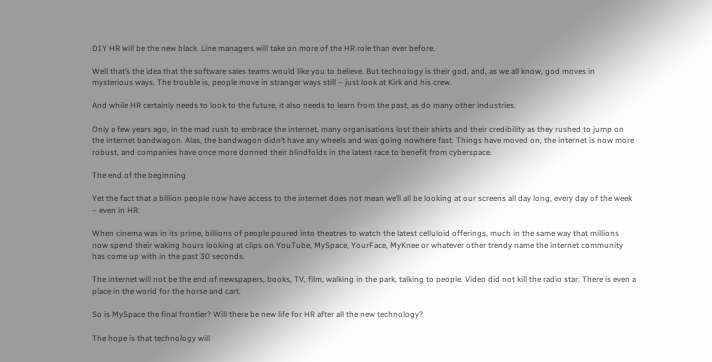DIY HR will be the new black. Line managers will take on more of the HR role than ever before.

Well that’s the idea that the software sales teams would like you to believe. But technology is their god, and, as we all know, god moves in mysterious ways. The trouble is, people move in stranger ways still – just look at Kirk and his crew.

And while HR certainly needs to look to the future, it also needs to learn from the past, as do many other industries.

Only a few years ago, in the mad rush to embrace the internet, many organisations lost their shirts and their credibility as they rushed to jump on the internet bandwagon. Alas, the bandwagon didn’t have any wheels and was going nowhere fast. Things have moved on, the internet is now more robust, and companies have once more donned their blindfolds in the latest race to benefit from cyberspace.

The end of the beginning

Yet the fact that a billion people now have access to the internet does not mean we’ll all be looking at our screens all day long, every day of the week – even in HR.

When cinema was in its prime, billions of people poured into theatres to watch the latest celluloid offerings, much in the same way that millions now spend their waking hours looking at clips on YouTube, MySpace, YourFace, MyKnee or whatever other trendy name the internet community has come up with in the past 30 seconds.

The internet will not be the end of newspapers, books, TV, film, walking in the park, talking to people. Video did not kill the radio star. There is even a place in the world for the horse and cart.

So is MySpace the final frontier? Will there be new life for HR after all the new technology?

The hope is that technology will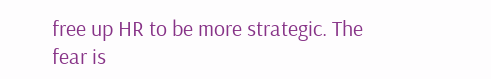free up HR to be more strategic. The fear is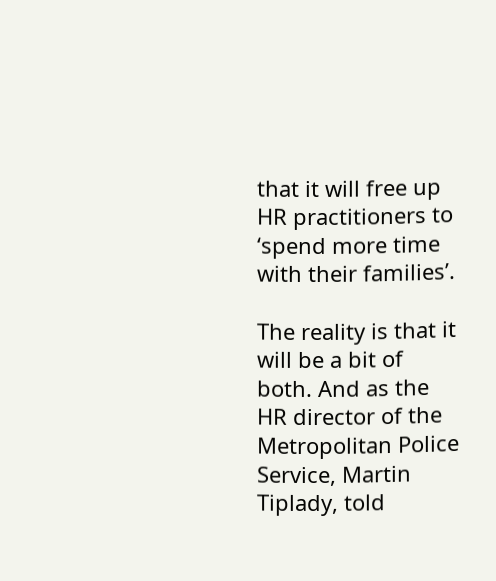that it will free up HR practitioners to ‘spend more time with their families’.

The reality is that it will be a bit of both. And as the HR director of the Metropolitan Police Service, Martin Tiplady, told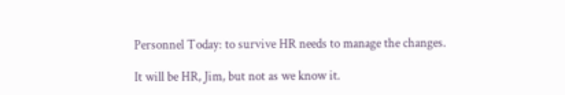Personnel Today: to survive HR needs to manage the changes.

It will be HR, Jim, but not as we know it.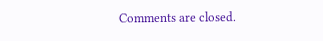Comments are closed.